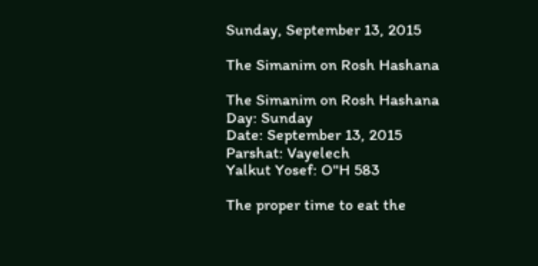Sunday, September 13, 2015

The Simanim on Rosh Hashana

The Simanim on Rosh Hashana
Day: Sunday
Date: September 13, 2015
Parshat: Vayelech
Yalkut Yosef: O"H 583

The proper time to eat the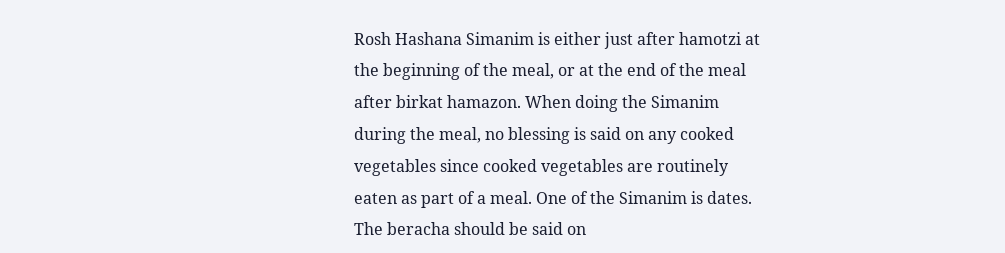Rosh Hashana Simanim is either just after hamotzi at the beginning of the meal, or at the end of the meal after birkat hamazon. When doing the Simanim during the meal, no blessing is said on any cooked vegetables since cooked vegetables are routinely eaten as part of a meal. One of the Simanim is dates. The beracha should be said on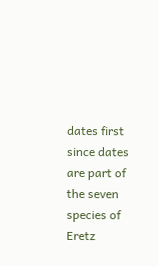dates first since dates are part of the seven species of Eretz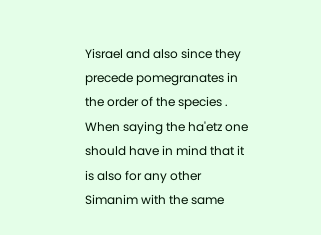Yisrael and also since they precede pomegranates in the order of the species . When saying the ha'etz one should have in mind that it is also for any other Simanim with the same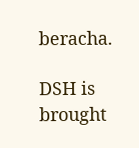beracha.

DSH is brought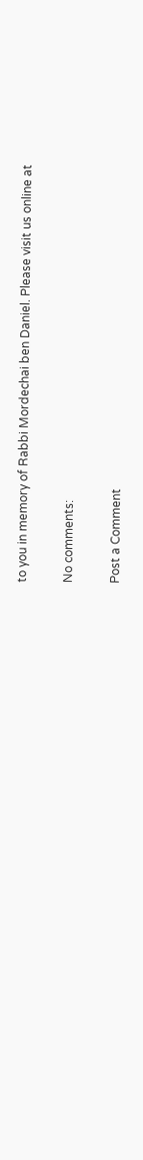to you in memory of Rabbi Mordechai ben Daniel. Please visit us online at

No comments:

Post a Comment